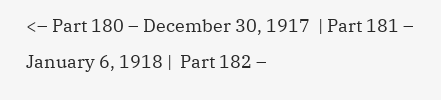<– Part 180 – December 30, 1917  | Part 181 – January 6, 1918 |  Part 182 –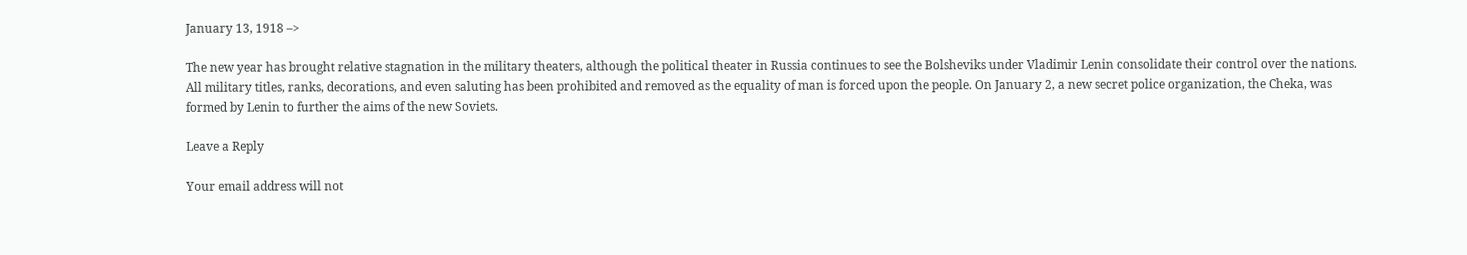January 13, 1918 –>

The new year has brought relative stagnation in the military theaters, although the political theater in Russia continues to see the Bolsheviks under Vladimir Lenin consolidate their control over the nations. All military titles, ranks, decorations, and even saluting has been prohibited and removed as the equality of man is forced upon the people. On January 2, a new secret police organization, the Cheka, was formed by Lenin to further the aims of the new Soviets.

Leave a Reply

Your email address will not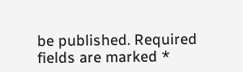be published. Required fields are marked *